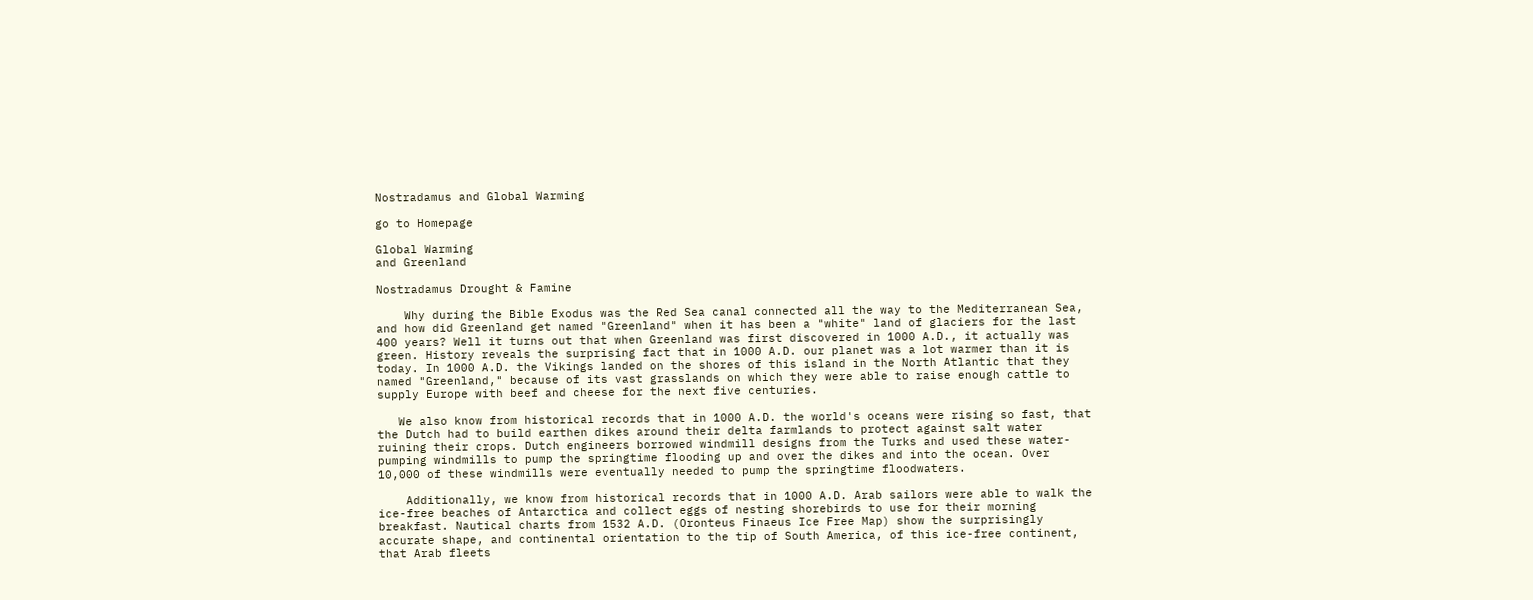Nostradamus and Global Warming

go to Homepage

Global Warming
and Greenland

Nostradamus Drought & Famine

    Why during the Bible Exodus was the Red Sea canal connected all the way to the Mediterranean Sea, and how did Greenland get named "Greenland" when it has been a "white" land of glaciers for the last 400 years? Well it turns out that when Greenland was first discovered in 1000 A.D., it actually was green. History reveals the surprising fact that in 1000 A.D. our planet was a lot warmer than it is today. In 1000 A.D. the Vikings landed on the shores of this island in the North Atlantic that they named "Greenland," because of its vast grasslands on which they were able to raise enough cattle to supply Europe with beef and cheese for the next five centuries.

   We also know from historical records that in 1000 A.D. the world's oceans were rising so fast, that the Dutch had to build earthen dikes around their delta farmlands to protect against salt water ruining their crops. Dutch engineers borrowed windmill designs from the Turks and used these water-pumping windmills to pump the springtime flooding up and over the dikes and into the ocean. Over 10,000 of these windmills were eventually needed to pump the springtime floodwaters.

    Additionally, we know from historical records that in 1000 A.D. Arab sailors were able to walk the ice-free beaches of Antarctica and collect eggs of nesting shorebirds to use for their morning breakfast. Nautical charts from 1532 A.D. (Oronteus Finaeus Ice Free Map) show the surprisingly accurate shape, and continental orientation to the tip of South America, of this ice-free continent, that Arab fleets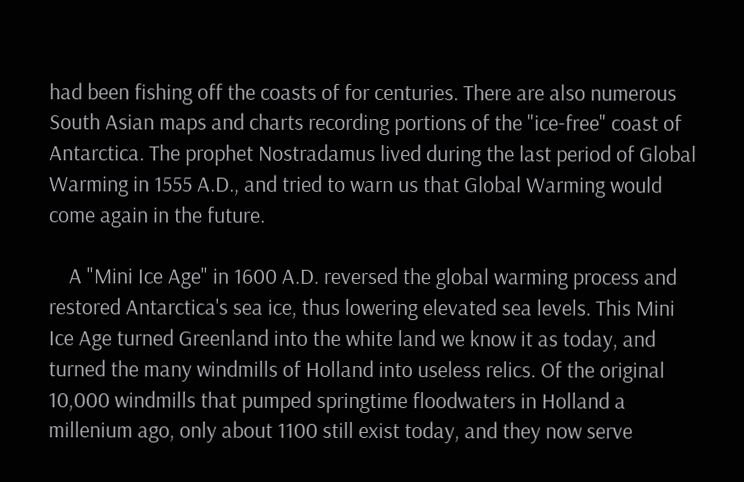had been fishing off the coasts of for centuries. There are also numerous South Asian maps and charts recording portions of the "ice-free" coast of Antarctica. The prophet Nostradamus lived during the last period of Global Warming in 1555 A.D., and tried to warn us that Global Warming would come again in the future.

    A "Mini Ice Age" in 1600 A.D. reversed the global warming process and restored Antarctica's sea ice, thus lowering elevated sea levels. This Mini Ice Age turned Greenland into the white land we know it as today, and turned the many windmills of Holland into useless relics. Of the original 10,000 windmills that pumped springtime floodwaters in Holland a millenium ago, only about 1100 still exist today, and they now serve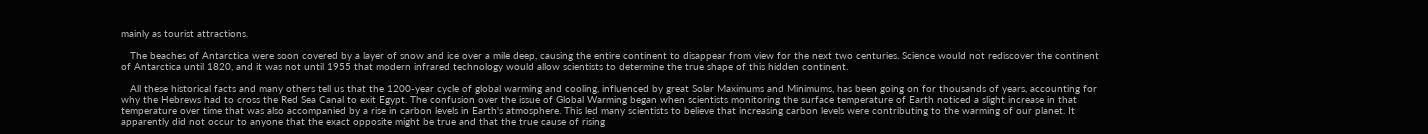mainly as tourist attractions.

   The beaches of Antarctica were soon covered by a layer of snow and ice over a mile deep, causing the entire continent to disappear from view for the next two centuries. Science would not rediscover the continent of Antarctica until 1820, and it was not until 1955 that modern infrared technology would allow scientists to determine the true shape of this hidden continent.

   All these historical facts and many others tell us that the 1200-year cycle of global warming and cooling, influenced by great Solar Maximums and Minimums, has been going on for thousands of years, accounting for why the Hebrews had to cross the Red Sea Canal to exit Egypt. The confusion over the issue of Global Warming began when scientists monitoring the surface temperature of Earth noticed a slight increase in that temperature over time that was also accompanied by a rise in carbon levels in Earth's atmosphere. This led many scientists to believe that increasing carbon levels were contributing to the warming of our planet. It apparently did not occur to anyone that the exact opposite might be true and that the true cause of rising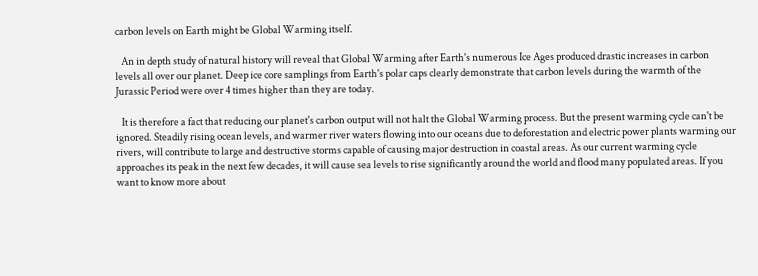carbon levels on Earth might be Global Warming itself.

   An in depth study of natural history will reveal that Global Warming after Earth's numerous Ice Ages produced drastic increases in carbon levels all over our planet. Deep ice core samplings from Earth's polar caps clearly demonstrate that carbon levels during the warmth of the Jurassic Period were over 4 times higher than they are today.

   It is therefore a fact that reducing our planet's carbon output will not halt the Global Warming process. But the present warming cycle can't be ignored. Steadily rising ocean levels, and warmer river waters flowing into our oceans due to deforestation and electric power plants warming our rivers, will contribute to large and destructive storms capable of causing major destruction in coastal areas. As our current warming cycle approaches its peak in the next few decades, it will cause sea levels to rise significantly around the world and flood many populated areas. If you want to know more about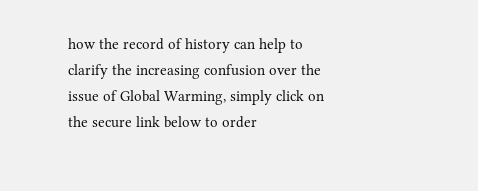how the record of history can help to clarify the increasing confusion over the issue of Global Warming, simply click on the secure link below to order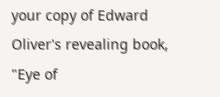your copy of Edward Oliver's revealing book, "Eye of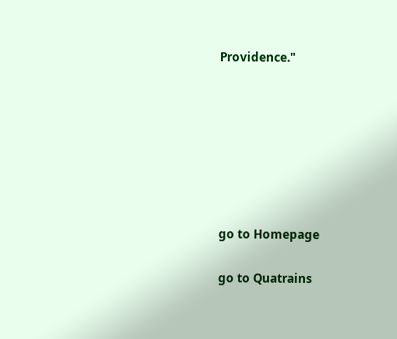Providence."







go to Homepage

go to Quatrains